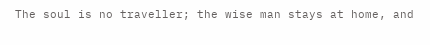The soul is no traveller; the wise man stays at home, and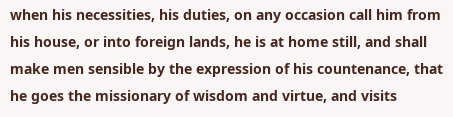when his necessities, his duties, on any occasion call him from his house, or into foreign lands, he is at home still, and shall make men sensible by the expression of his countenance, that he goes the missionary of wisdom and virtue, and visits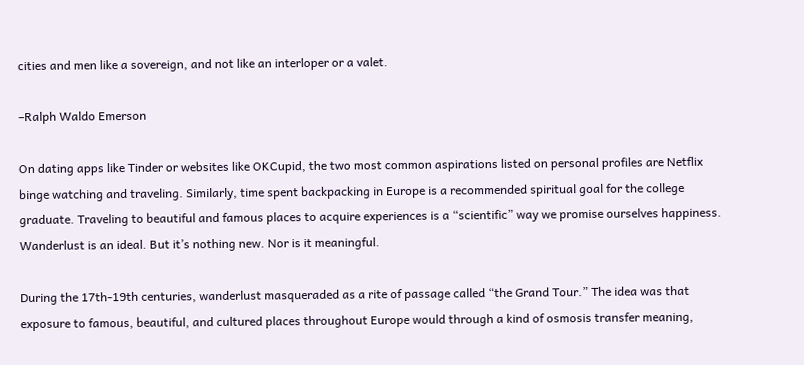cities and men like a sovereign, and not like an interloper or a valet.

–Ralph Waldo Emerson

On dating apps like Tinder or websites like OKCupid, the two most common aspirations listed on personal profiles are Netflix binge watching and traveling. Similarly, time spent backpacking in Europe is a recommended spiritual goal for the college graduate. Traveling to beautiful and famous places to acquire experiences is a “scientific” way we promise ourselves happiness. Wanderlust is an ideal. But it’s nothing new. Nor is it meaningful.

During the 17th-19th centuries, wanderlust masqueraded as a rite of passage called “the Grand Tour.” The idea was that exposure to famous, beautiful, and cultured places throughout Europe would through a kind of osmosis transfer meaning,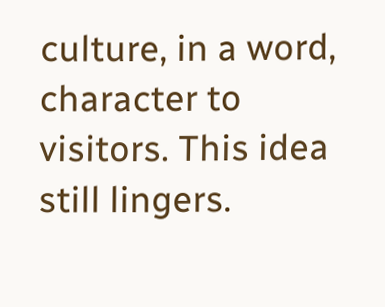culture, in a word, character to visitors. This idea still lingers.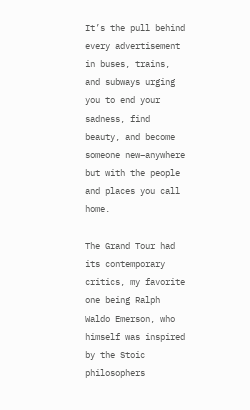It’s the pull behind every advertisement in buses, trains, and subways urging you to end your sadness, find beauty, and become someone new–anywhere but with the people and places you call home.

The Grand Tour had its contemporary critics, my favorite one being Ralph Waldo Emerson, who himself was inspired by the Stoic philosophers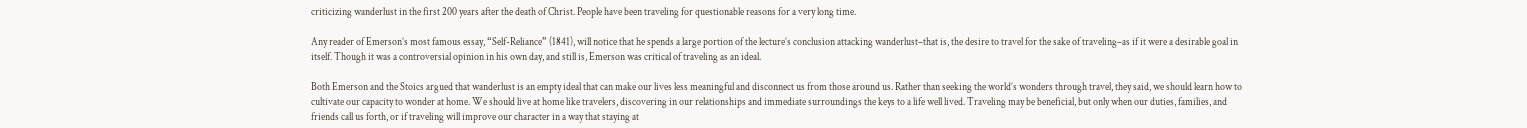criticizing wanderlust in the first 200 years after the death of Christ. People have been traveling for questionable reasons for a very long time.

Any reader of Emerson’s most famous essay, “Self-Reliance” (1841), will notice that he spends a large portion of the lecture’s conclusion attacking wanderlust–that is, the desire to travel for the sake of traveling–as if it were a desirable goal in itself. Though it was a controversial opinion in his own day, and still is, Emerson was critical of traveling as an ideal.

Both Emerson and the Stoics argued that wanderlust is an empty ideal that can make our lives less meaningful and disconnect us from those around us. Rather than seeking the world’s wonders through travel, they said, we should learn how to cultivate our capacity to wonder at home. We should live at home like travelers, discovering in our relationships and immediate surroundings the keys to a life well lived. Traveling may be beneficial, but only when our duties, families, and friends call us forth, or if traveling will improve our character in a way that staying at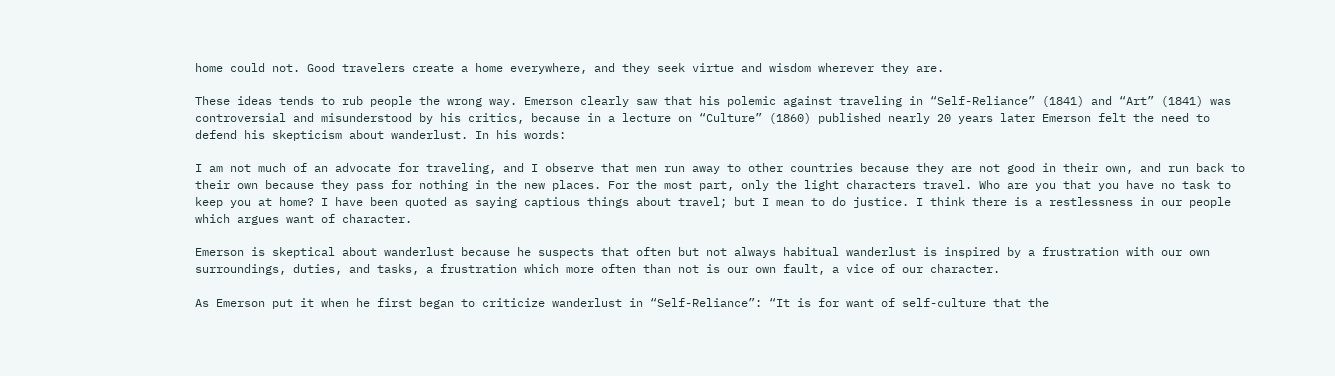home could not. Good travelers create a home everywhere, and they seek virtue and wisdom wherever they are.

These ideas tends to rub people the wrong way. Emerson clearly saw that his polemic against traveling in “Self-Reliance” (1841) and “Art” (1841) was controversial and misunderstood by his critics, because in a lecture on “Culture” (1860) published nearly 20 years later Emerson felt the need to defend his skepticism about wanderlust. In his words:

I am not much of an advocate for traveling, and I observe that men run away to other countries because they are not good in their own, and run back to their own because they pass for nothing in the new places. For the most part, only the light characters travel. Who are you that you have no task to keep you at home? I have been quoted as saying captious things about travel; but I mean to do justice. I think there is a restlessness in our people which argues want of character.

Emerson is skeptical about wanderlust because he suspects that often but not always habitual wanderlust is inspired by a frustration with our own surroundings, duties, and tasks, a frustration which more often than not is our own fault, a vice of our character.

As Emerson put it when he first began to criticize wanderlust in “Self-Reliance”: “It is for want of self-culture that the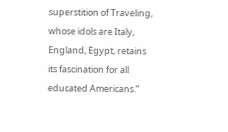superstition of Traveling, whose idols are Italy, England, Egypt, retains its fascination for all educated Americans.”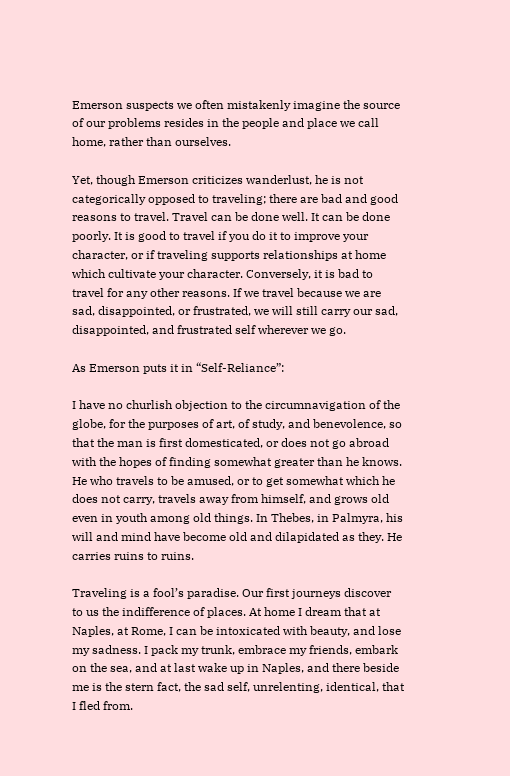Emerson suspects we often mistakenly imagine the source of our problems resides in the people and place we call home, rather than ourselves.

Yet, though Emerson criticizes wanderlust, he is not categorically opposed to traveling; there are bad and good reasons to travel. Travel can be done well. It can be done poorly. It is good to travel if you do it to improve your character, or if traveling supports relationships at home which cultivate your character. Conversely, it is bad to travel for any other reasons. If we travel because we are sad, disappointed, or frustrated, we will still carry our sad, disappointed, and frustrated self wherever we go.

As Emerson puts it in “Self-Reliance”:

I have no churlish objection to the circumnavigation of the globe, for the purposes of art, of study, and benevolence, so that the man is first domesticated, or does not go abroad with the hopes of finding somewhat greater than he knows. He who travels to be amused, or to get somewhat which he does not carry, travels away from himself, and grows old even in youth among old things. In Thebes, in Palmyra, his will and mind have become old and dilapidated as they. He carries ruins to ruins.

Traveling is a fool’s paradise. Our first journeys discover to us the indifference of places. At home I dream that at Naples, at Rome, I can be intoxicated with beauty, and lose my sadness. I pack my trunk, embrace my friends, embark on the sea, and at last wake up in Naples, and there beside me is the stern fact, the sad self, unrelenting, identical, that I fled from.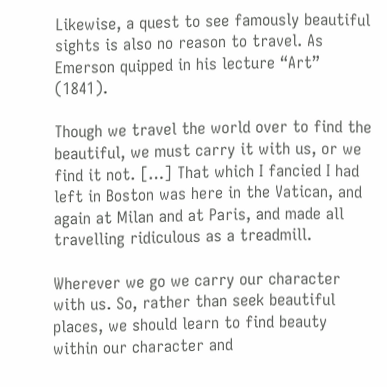Likewise, a quest to see famously beautiful sights is also no reason to travel. As Emerson quipped in his lecture “Art” (1841).

Though we travel the world over to find the beautiful, we must carry it with us, or we find it not. […] That which I fancied I had left in Boston was here in the Vatican, and again at Milan and at Paris, and made all travelling ridiculous as a treadmill.

Wherever we go we carry our character with us. So, rather than seek beautiful places, we should learn to find beauty within our character and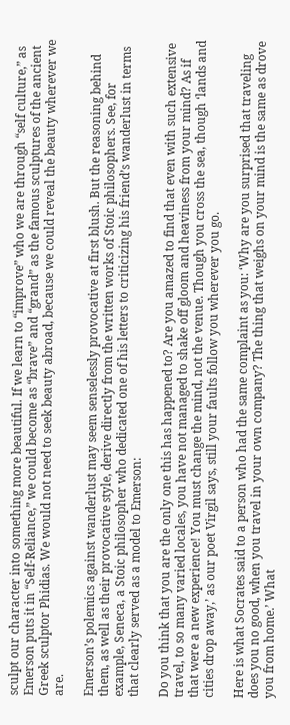sculpt our character into something more beautiful. If we learn to “improve” who we are through “self culture,” as Emerson puts it in “Self-Reliance,” we could become as “brave” and “grand” as the famous sculptures of the ancient Greek sculptor Phidias. We would not need to seek beauty abroad, because we could reveal the beauty wherever we are.

Emerson’s polemics against wanderlust may seem senselessly provocative at first blush. But the reasoning behind them, as well as their provocative style, derive directly from the written works of Stoic philosophers. See, for example, Seneca, a Stoic philosopher who dedicated one of his letters to criticizing his friend’s wanderlust in terms that clearly served as a model to Emerson:

Do you think that you are the only one this has happened to? Are you amazed to find that even with such extensive travel, to so many varied locales, you have not managed to shake off gloom and heaviness from your mind? As if that were a new experience! You must change the mind, not the venue. Though you cross the sea, though ‘lands and cities drop away,’ as our poet Virgil says, still your faults follow you wherever you go.

Here is what Socrates said to a person who had the same complaint as you: ‘Why are you surprised that traveling does you no good, when you travel in your own company? The thing that weighs on your mind is the same as drove you from home.’ What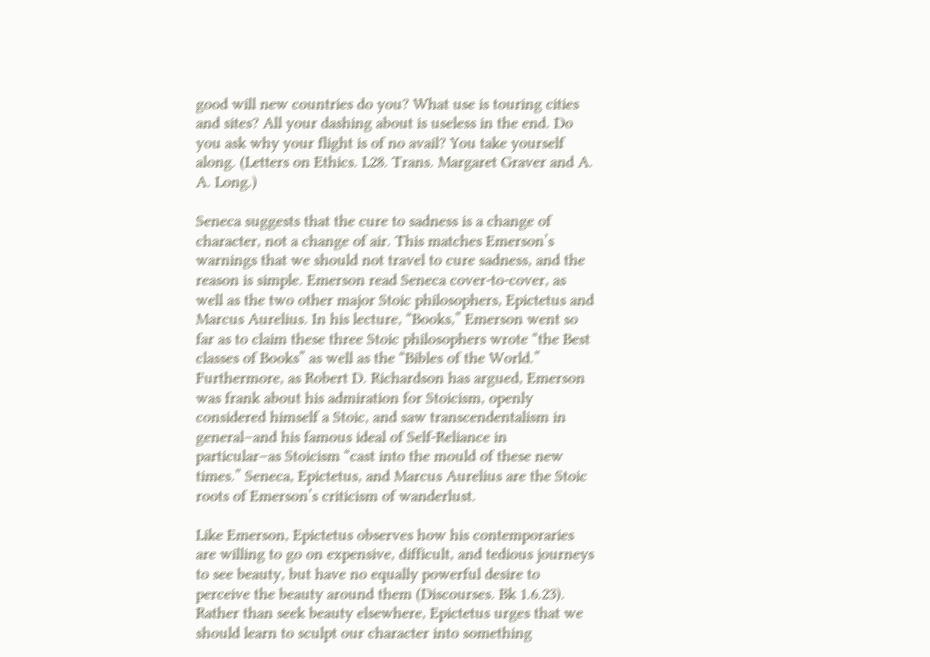good will new countries do you? What use is touring cities and sites? All your dashing about is useless in the end. Do you ask why your flight is of no avail? You take yourself along. (Letters on Ethics. L28. Trans. Margaret Graver and A. A. Long.)

Seneca suggests that the cure to sadness is a change of character, not a change of air. This matches Emerson’s warnings that we should not travel to cure sadness, and the reason is simple. Emerson read Seneca cover-to-cover, as well as the two other major Stoic philosophers, Epictetus and Marcus Aurelius. In his lecture, “Books,” Emerson went so far as to claim these three Stoic philosophers wrote “the Best classes of Books” as well as the “Bibles of the World.” Furthermore, as Robert D. Richardson has argued, Emerson was frank about his admiration for Stoicism, openly considered himself a Stoic, and saw transcendentalism in general–and his famous ideal of Self-Reliance in particular–as Stoicism “cast into the mould of these new times.” Seneca, Epictetus, and Marcus Aurelius are the Stoic roots of Emerson’s criticism of wanderlust.

Like Emerson, Epictetus observes how his contemporaries are willing to go on expensive, difficult, and tedious journeys to see beauty, but have no equally powerful desire to perceive the beauty around them (Discourses. Bk 1.6.23). Rather than seek beauty elsewhere, Epictetus urges that we should learn to sculpt our character into something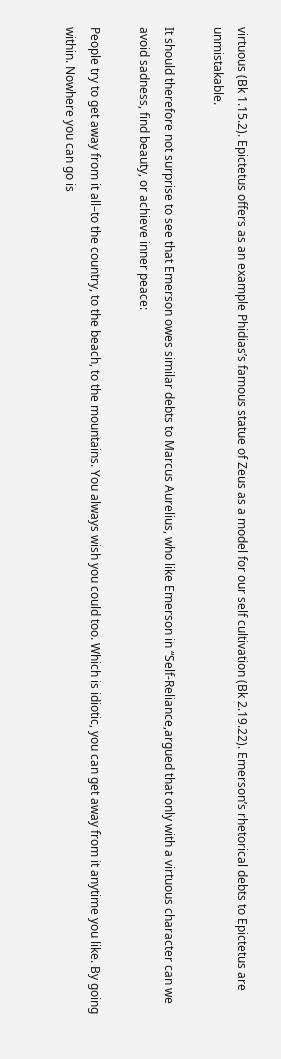virtuous (Bk 1.15.2). Epictetus offers as an example Phidias’s famous statue of Zeus as a model for our self cultivation (Bk 2.19.22). Emerson’s rhetorical debts to Epictetus are unmistakable.

It should therefore not surprise to see that Emerson owes similar debts to Marcus Aurelius, who like Emerson in “Self-Reliance,argued that only with a virtuous character can we avoid sadness, find beauty, or achieve inner peace:

People try to get away from it all–to the country, to the beach, to the mountains. You always wish you could too. Which is idiotic, you can get away from it anytime you like. By going within. Nowhere you can go is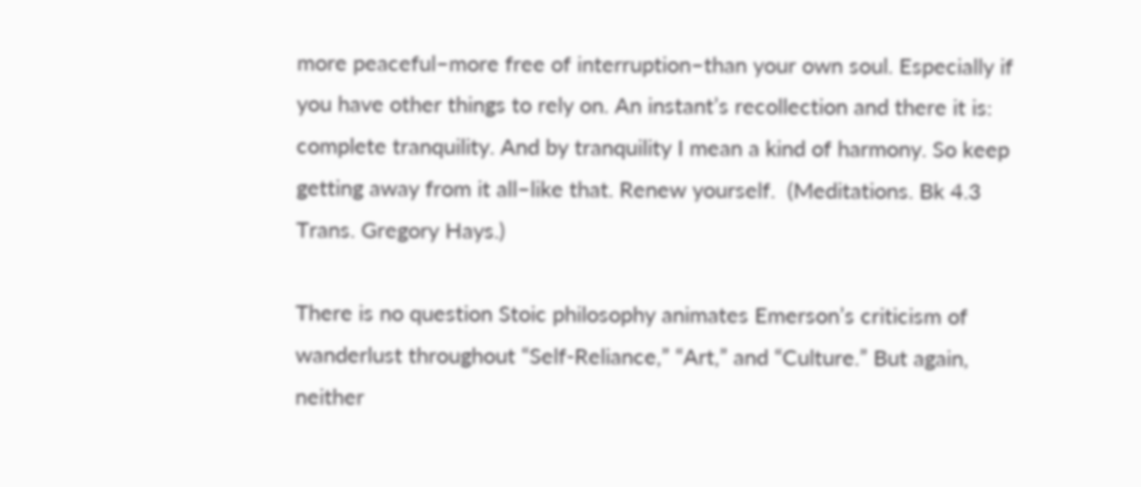more peaceful–more free of interruption–than your own soul. Especially if you have other things to rely on. An instant’s recollection and there it is: complete tranquility. And by tranquility I mean a kind of harmony. So keep getting away from it all–like that. Renew yourself.  (Meditations. Bk 4.3 Trans. Gregory Hays.)

There is no question Stoic philosophy animates Emerson’s criticism of wanderlust throughout “Self-Reliance,” “Art,” and “Culture.” But again, neither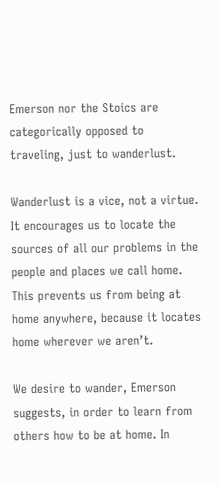Emerson nor the Stoics are categorically opposed to traveling, just to wanderlust.

Wanderlust is a vice, not a virtue. It encourages us to locate the sources of all our problems in the people and places we call home. This prevents us from being at home anywhere, because it locates home wherever we aren’t.

We desire to wander, Emerson suggests, in order to learn from others how to be at home. In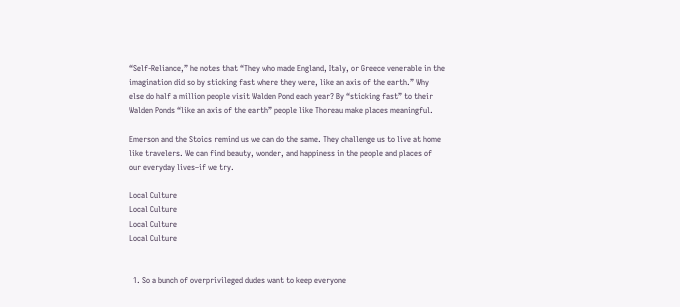“Self-Reliance,” he notes that “They who made England, Italy, or Greece venerable in the imagination did so by sticking fast where they were, like an axis of the earth.” Why else do half a million people visit Walden Pond each year? By “sticking fast” to their Walden Ponds “like an axis of the earth” people like Thoreau make places meaningful.

Emerson and the Stoics remind us we can do the same. They challenge us to live at home like travelers. We can find beauty, wonder, and happiness in the people and places of our everyday lives–if we try.

Local Culture
Local Culture
Local Culture
Local Culture


  1. So a bunch of overprivileged dudes want to keep everyone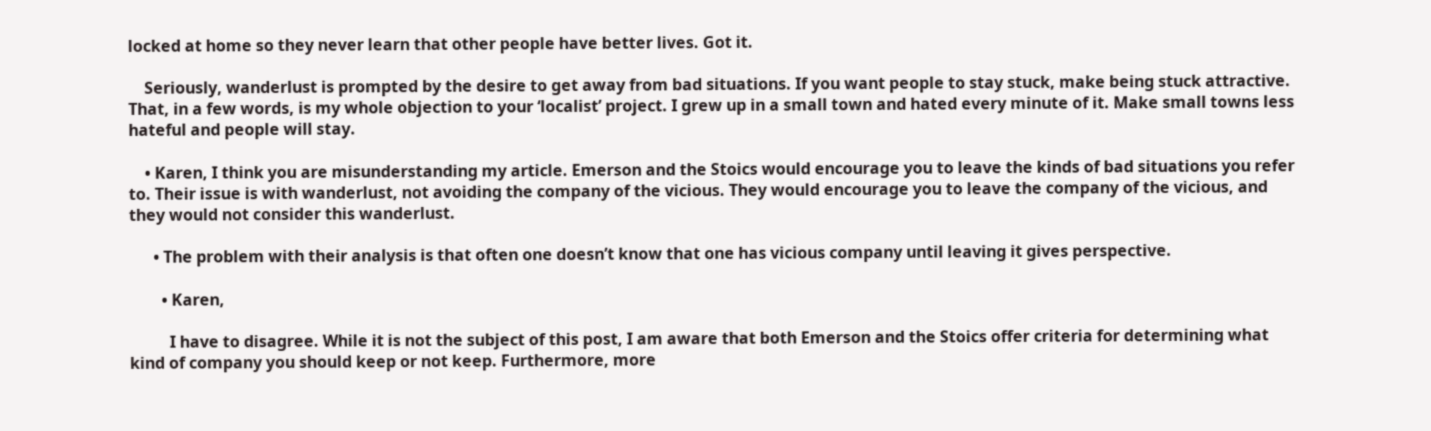locked at home so they never learn that other people have better lives. Got it.

    Seriously, wanderlust is prompted by the desire to get away from bad situations. If you want people to stay stuck, make being stuck attractive. That, in a few words, is my whole objection to your ‘localist’ project. I grew up in a small town and hated every minute of it. Make small towns less hateful and people will stay.

    • Karen, I think you are misunderstanding my article. Emerson and the Stoics would encourage you to leave the kinds of bad situations you refer to. Their issue is with wanderlust, not avoiding the company of the vicious. They would encourage you to leave the company of the vicious, and they would not consider this wanderlust.

      • The problem with their analysis is that often one doesn’t know that one has vicious company until leaving it gives perspective.

        • Karen,

          I have to disagree. While it is not the subject of this post, I am aware that both Emerson and the Stoics offer criteria for determining what kind of company you should keep or not keep. Furthermore, more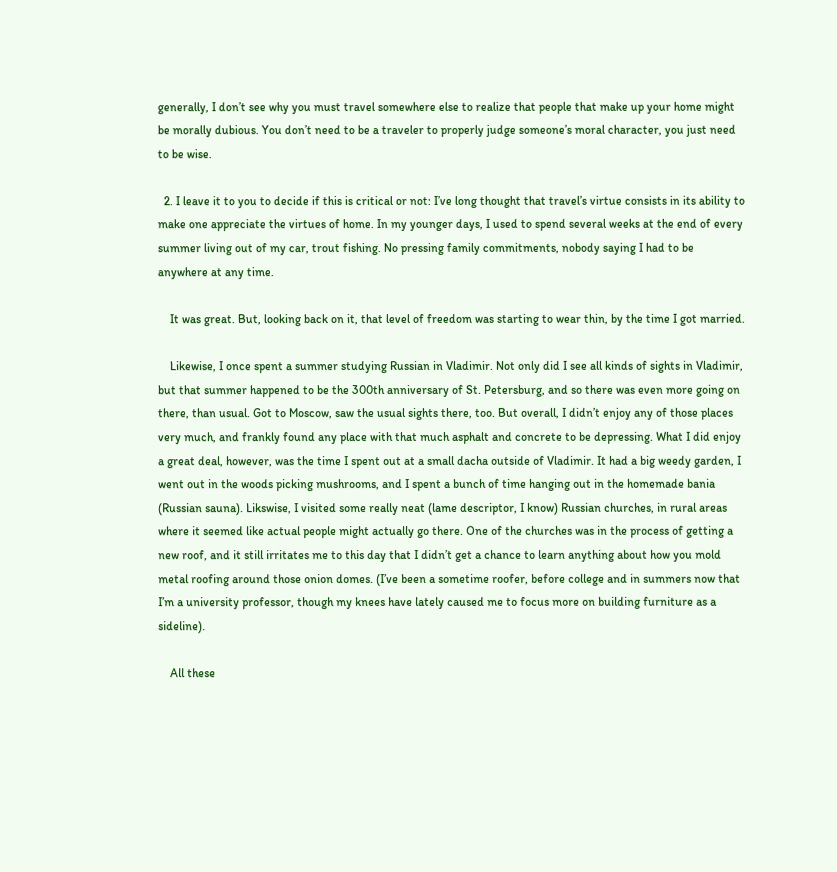generally, I don’t see why you must travel somewhere else to realize that people that make up your home might be morally dubious. You don’t need to be a traveler to properly judge someone’s moral character, you just need to be wise.

  2. I leave it to you to decide if this is critical or not: I’ve long thought that travel’s virtue consists in its ability to make one appreciate the virtues of home. In my younger days, I used to spend several weeks at the end of every summer living out of my car, trout fishing. No pressing family commitments, nobody saying I had to be anywhere at any time.

    It was great. But, looking back on it, that level of freedom was starting to wear thin, by the time I got married.

    Likewise, I once spent a summer studying Russian in Vladimir. Not only did I see all kinds of sights in Vladimir, but that summer happened to be the 300th anniversary of St. Petersburg, and so there was even more going on there, than usual. Got to Moscow, saw the usual sights there, too. But overall, I didn’t enjoy any of those places very much, and frankly found any place with that much asphalt and concrete to be depressing. What I did enjoy a great deal, however, was the time I spent out at a small dacha outside of Vladimir. It had a big weedy garden, I went out in the woods picking mushrooms, and I spent a bunch of time hanging out in the homemade bania (Russian sauna). Likswise, I visited some really neat (lame descriptor, I know) Russian churches, in rural areas where it seemed like actual people might actually go there. One of the churches was in the process of getting a new roof, and it still irritates me to this day that I didn’t get a chance to learn anything about how you mold metal roofing around those onion domes. (I’ve been a sometime roofer, before college and in summers now that I’m a university professor, though my knees have lately caused me to focus more on building furniture as a sideline).

    All these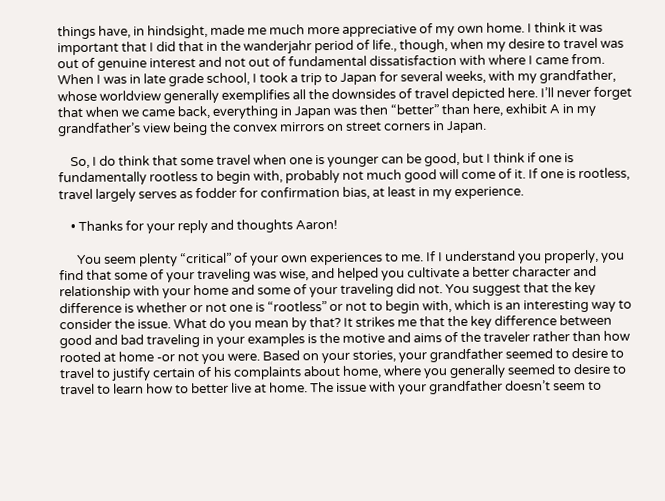things have, in hindsight, made me much more appreciative of my own home. I think it was important that I did that in the wanderjahr period of life., though, when my desire to travel was out of genuine interest and not out of fundamental dissatisfaction with where I came from. When I was in late grade school, I took a trip to Japan for several weeks, with my grandfather, whose worldview generally exemplifies all the downsides of travel depicted here. I’ll never forget that when we came back, everything in Japan was then “better” than here, exhibit A in my grandfather’s view being the convex mirrors on street corners in Japan.

    So, I do think that some travel when one is younger can be good, but I think if one is fundamentally rootless to begin with, probably not much good will come of it. If one is rootless, travel largely serves as fodder for confirmation bias, at least in my experience.

    • Thanks for your reply and thoughts Aaron!

      You seem plenty “critical” of your own experiences to me. If I understand you properly, you find that some of your traveling was wise, and helped you cultivate a better character and relationship with your home and some of your traveling did not. You suggest that the key difference is whether or not one is “rootless” or not to begin with, which is an interesting way to consider the issue. What do you mean by that? It strikes me that the key difference between good and bad traveling in your examples is the motive and aims of the traveler rather than how rooted at home -or not you were. Based on your stories, your grandfather seemed to desire to travel to justify certain of his complaints about home, where you generally seemed to desire to travel to learn how to better live at home. The issue with your grandfather doesn’t seem to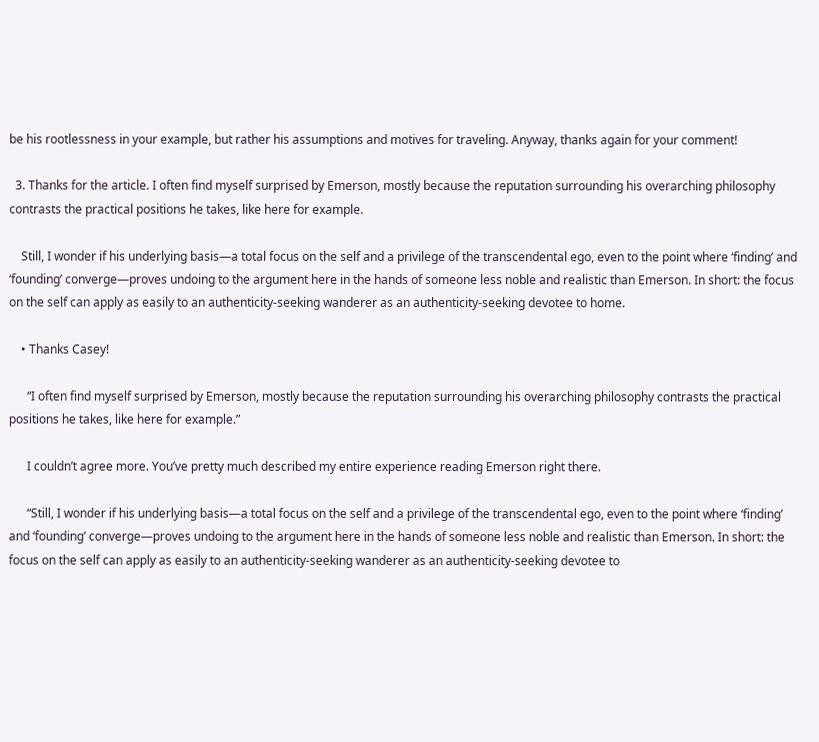be his rootlessness in your example, but rather his assumptions and motives for traveling. Anyway, thanks again for your comment!

  3. Thanks for the article. I often find myself surprised by Emerson, mostly because the reputation surrounding his overarching philosophy contrasts the practical positions he takes, like here for example.

    Still, I wonder if his underlying basis—a total focus on the self and a privilege of the transcendental ego, even to the point where ‘finding’ and ‘founding’ converge—proves undoing to the argument here in the hands of someone less noble and realistic than Emerson. In short: the focus on the self can apply as easily to an authenticity-seeking wanderer as an authenticity-seeking devotee to home.

    • Thanks Casey!

      “I often find myself surprised by Emerson, mostly because the reputation surrounding his overarching philosophy contrasts the practical positions he takes, like here for example.”

      I couldn’t agree more. You’ve pretty much described my entire experience reading Emerson right there.

      “Still, I wonder if his underlying basis—a total focus on the self and a privilege of the transcendental ego, even to the point where ‘finding’ and ‘founding’ converge—proves undoing to the argument here in the hands of someone less noble and realistic than Emerson. In short: the focus on the self can apply as easily to an authenticity-seeking wanderer as an authenticity-seeking devotee to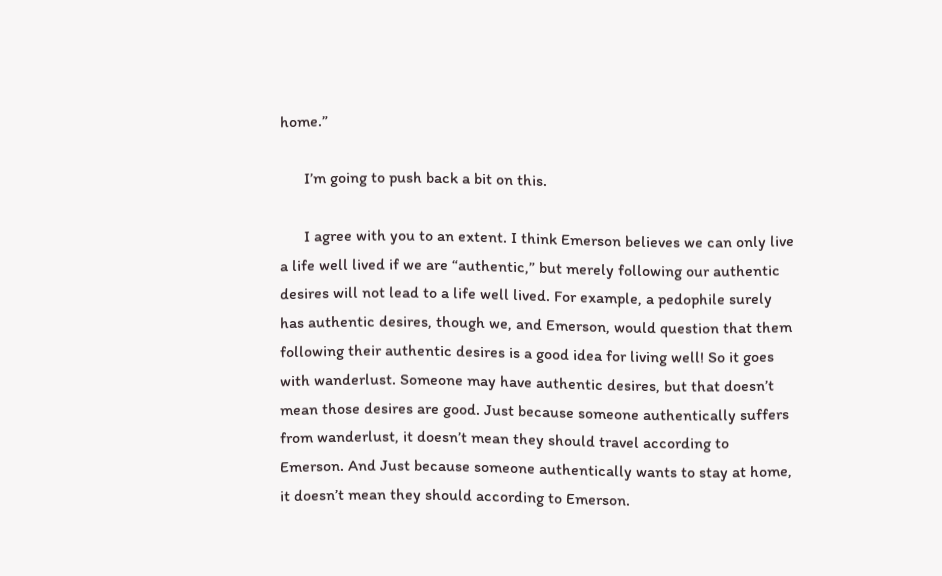home.”

      I’m going to push back a bit on this.

      I agree with you to an extent. I think Emerson believes we can only live a life well lived if we are “authentic,” but merely following our authentic desires will not lead to a life well lived. For example, a pedophile surely has authentic desires, though we, and Emerson, would question that them following their authentic desires is a good idea for living well! So it goes with wanderlust. Someone may have authentic desires, but that doesn’t mean those desires are good. Just because someone authentically suffers from wanderlust, it doesn’t mean they should travel according to Emerson. And Just because someone authentically wants to stay at home, it doesn’t mean they should according to Emerson.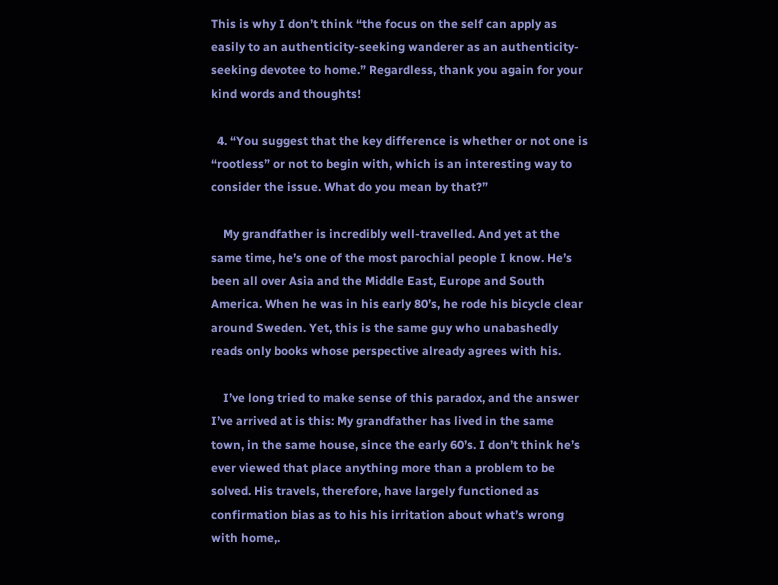This is why I don’t think “the focus on the self can apply as easily to an authenticity-seeking wanderer as an authenticity-seeking devotee to home.” Regardless, thank you again for your kind words and thoughts!

  4. “You suggest that the key difference is whether or not one is “rootless” or not to begin with, which is an interesting way to consider the issue. What do you mean by that?”

    My grandfather is incredibly well-travelled. And yet at the same time, he’s one of the most parochial people I know. He’s been all over Asia and the Middle East, Europe and South America. When he was in his early 80’s, he rode his bicycle clear around Sweden. Yet, this is the same guy who unabashedly reads only books whose perspective already agrees with his.

    I’ve long tried to make sense of this paradox, and the answer I’ve arrived at is this: My grandfather has lived in the same town, in the same house, since the early 60’s. I don’t think he’s ever viewed that place anything more than a problem to be solved. His travels, therefore, have largely functioned as confirmation bias as to his his irritation about what’s wrong with home,.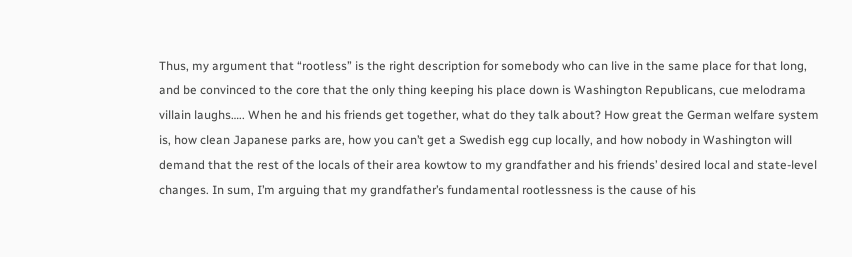Thus, my argument that “rootless” is the right description for somebody who can live in the same place for that long, and be convinced to the core that the only thing keeping his place down is Washington Republicans, cue melodrama villain laughs….. When he and his friends get together, what do they talk about? How great the German welfare system is, how clean Japanese parks are, how you can’t get a Swedish egg cup locally, and how nobody in Washington will demand that the rest of the locals of their area kowtow to my grandfather and his friends’ desired local and state-level changes. In sum, I’m arguing that my grandfather’s fundamental rootlessness is the cause of his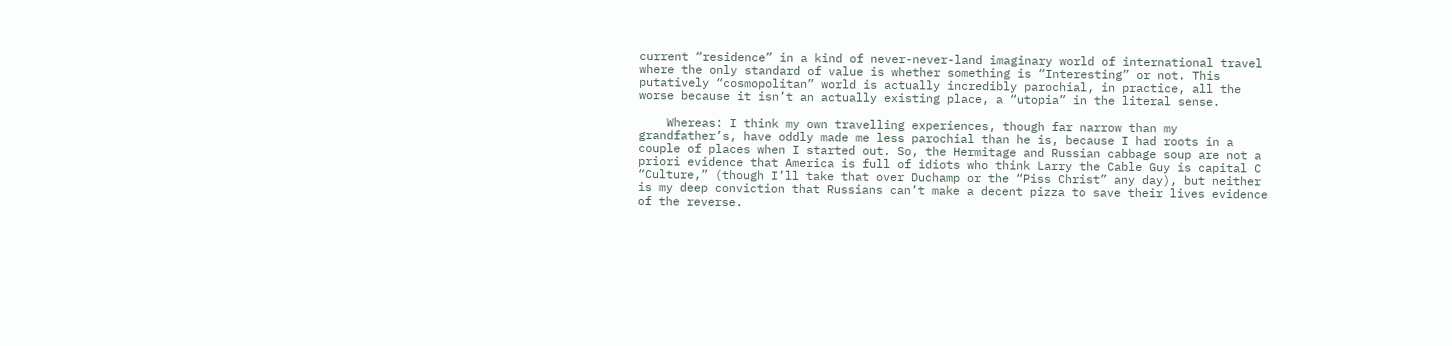current “residence” in a kind of never-never-land imaginary world of international travel where the only standard of value is whether something is “Interesting” or not. This putatively “cosmopolitan” world is actually incredibly parochial, in practice, all the worse because it isn’t an actually existing place, a “utopia” in the literal sense.

    Whereas: I think my own travelling experiences, though far narrow than my grandfather’s, have oddly made me less parochial than he is, because I had roots in a couple of places when I started out. So, the Hermitage and Russian cabbage soup are not a priori evidence that America is full of idiots who think Larry the Cable Guy is capital C “Culture,” (though I’ll take that over Duchamp or the “Piss Christ” any day), but neither is my deep conviction that Russians can’t make a decent pizza to save their lives evidence of the reverse.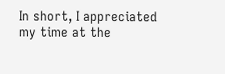In short, I appreciated my time at the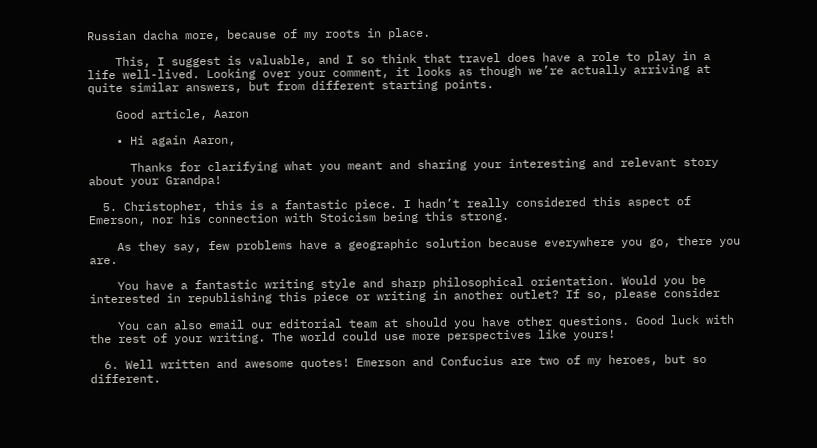Russian dacha more, because of my roots in place.

    This, I suggest is valuable, and I so think that travel does have a role to play in a life well-lived. Looking over your comment, it looks as though we’re actually arriving at quite similar answers, but from different starting points.

    Good article, Aaron

    • Hi again Aaron,

      Thanks for clarifying what you meant and sharing your interesting and relevant story about your Grandpa!

  5. Christopher, this is a fantastic piece. I hadn’t really considered this aspect of Emerson, nor his connection with Stoicism being this strong.

    As they say, few problems have a geographic solution because everywhere you go, there you are.

    You have a fantastic writing style and sharp philosophical orientation. Would you be interested in republishing this piece or writing in another outlet? If so, please consider

    You can also email our editorial team at should you have other questions. Good luck with the rest of your writing. The world could use more perspectives like yours!

  6. Well written and awesome quotes! Emerson and Confucius are two of my heroes, but so different.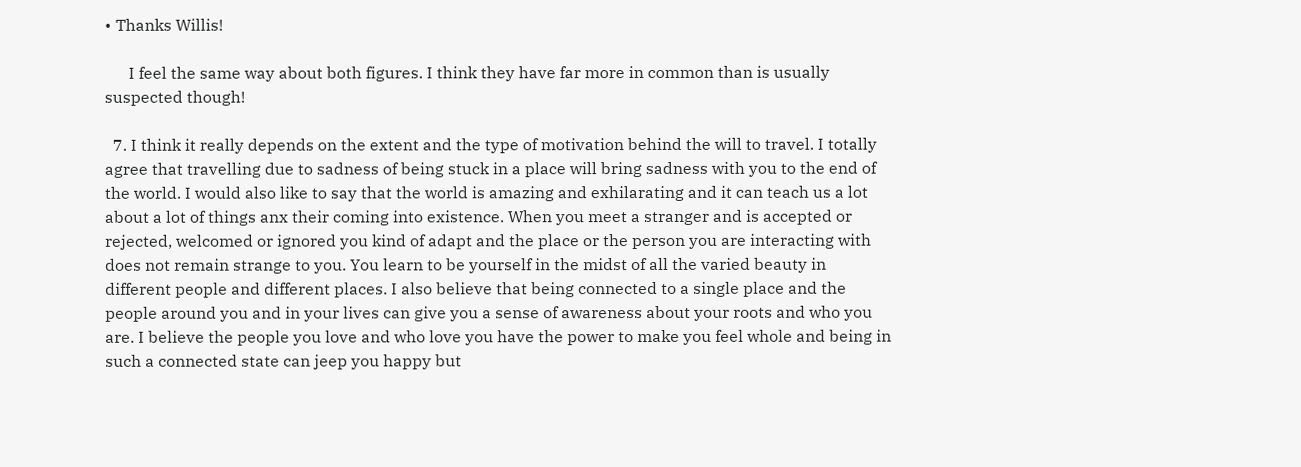• Thanks Willis!

      I feel the same way about both figures. I think they have far more in common than is usually suspected though!

  7. I think it really depends on the extent and the type of motivation behind the will to travel. I totally agree that travelling due to sadness of being stuck in a place will bring sadness with you to the end of the world. I would also like to say that the world is amazing and exhilarating and it can teach us a lot about a lot of things anx their coming into existence. When you meet a stranger and is accepted or rejected, welcomed or ignored you kind of adapt and the place or the person you are interacting with does not remain strange to you. You learn to be yourself in the midst of all the varied beauty in different people and different places. I also believe that being connected to a single place and the people around you and in your lives can give you a sense of awareness about your roots and who you are. I believe the people you love and who love you have the power to make you feel whole and being in such a connected state can jeep you happy but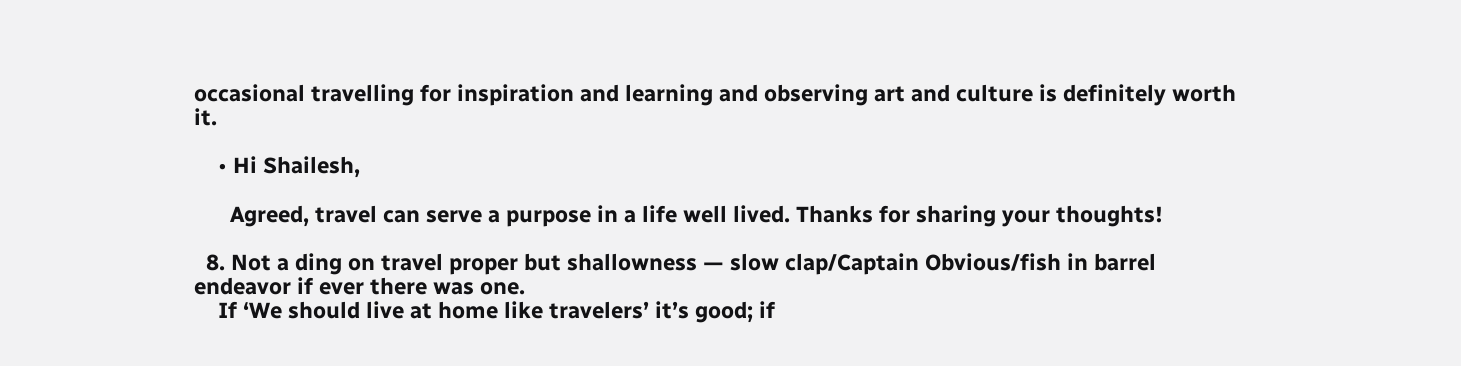occasional travelling for inspiration and learning and observing art and culture is definitely worth it.

    • Hi Shailesh,

      Agreed, travel can serve a purpose in a life well lived. Thanks for sharing your thoughts!

  8. Not a ding on travel proper but shallowness — slow clap/Captain Obvious/fish in barrel endeavor if ever there was one.
    If ‘We should live at home like travelers’ it’s good; if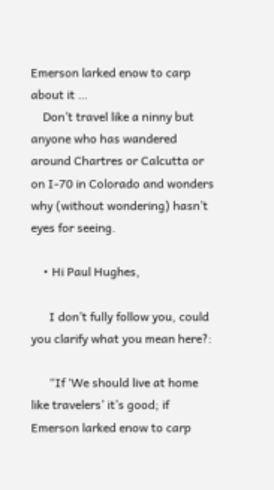Emerson larked enow to carp about it …
    Don’t travel like a ninny but anyone who has wandered around Chartres or Calcutta or on I-70 in Colorado and wonders why (without wondering) hasn’t eyes for seeing.

    • Hi Paul Hughes,

      I don’t fully follow you, could you clarify what you mean here?:

      “If ‘We should live at home like travelers’ it’s good; if Emerson larked enow to carp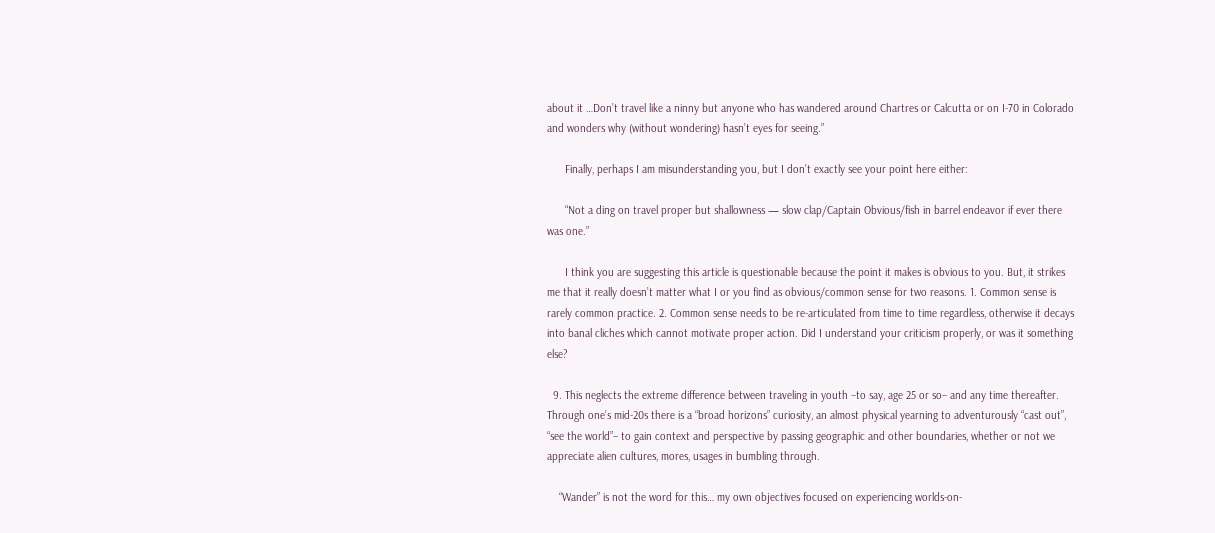about it …Don’t travel like a ninny but anyone who has wandered around Chartres or Calcutta or on I-70 in Colorado and wonders why (without wondering) hasn’t eyes for seeing.”

      Finally, perhaps I am misunderstanding you, but I don’t exactly see your point here either:

      “Not a ding on travel proper but shallowness — slow clap/Captain Obvious/fish in barrel endeavor if ever there was one.”

      I think you are suggesting this article is questionable because the point it makes is obvious to you. But, it strikes me that it really doesn’t matter what I or you find as obvious/common sense for two reasons. 1. Common sense is rarely common practice. 2. Common sense needs to be re-articulated from time to time regardless, otherwise it decays into banal cliches which cannot motivate proper action. Did I understand your criticism properly, or was it something else?

  9. This neglects the extreme difference between traveling in youth –to say, age 25 or so– and any time thereafter. Through one’s mid-20s there is a “broad horizons” curiosity, an almost physical yearning to adventurously “cast out”, “see the world”– to gain context and perspective by passing geographic and other boundaries, whether or not we appreciate alien cultures, mores, usages in bumbling through.

    “Wander” is not the word for this… my own objectives focused on experiencing worlds-on-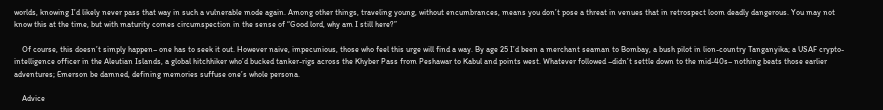worlds, knowing I’d likely never pass that way in such a vulnerable mode again. Among other things, traveling young, without encumbrances, means you don’t pose a threat in venues that in retrospect loom deadly dangerous. You may not know this at the time, but with maturity comes circumspection in the sense of “Good lord, why am I still here?”

    Of course, this doesn’t simply happen– one has to seek it out. However naive, impecunious, those who feel this urge will find a way. By age 25 I’d been a merchant seaman to Bombay, a bush pilot in lion-country Tanganyika; a USAF crypto-intelligence officer in the Aleutian Islands, a global hitchhiker who’d bucked tanker-rigs across the Khyber Pass from Peshawar to Kabul and points west. Whatever followed –didn’t settle down to the mid-40s– nothing beats those earlier adventures; Emerson be damned, defining memories suffuse one’s whole persona.

    Advice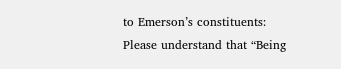to Emerson’s constituents: Please understand that “Being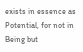exists in essence as Potential, for not in Being but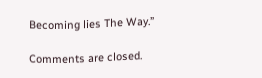Becoming lies The Way.”

Comments are closed.